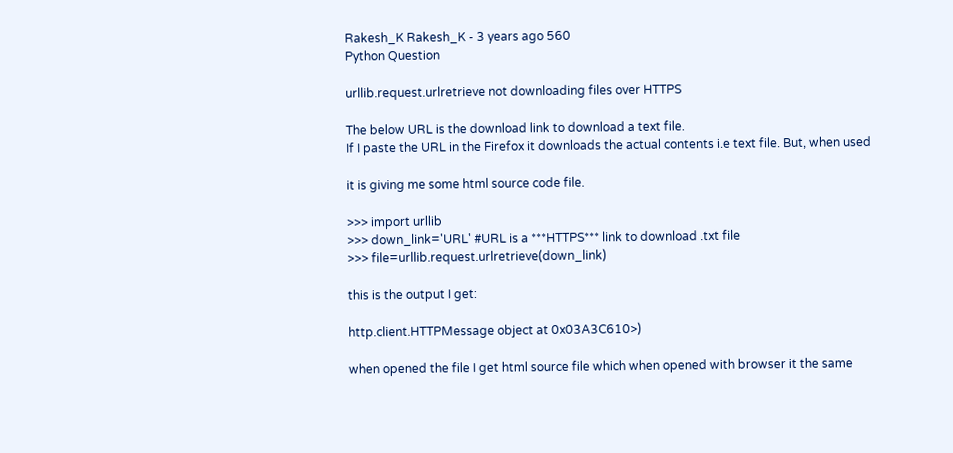Rakesh_K Rakesh_K - 3 years ago 560
Python Question

urllib.request.urlretrieve not downloading files over HTTPS

The below URL is the download link to download a text file.
If I paste the URL in the Firefox it downloads the actual contents i.e text file. But, when used

it is giving me some html source code file.

>>> import urllib
>>> down_link='URL' #URL is a ***HTTPS*** link to download .txt file
>>> file=urllib.request.urlretrieve(down_link)

this is the output I get:

http.client.HTTPMessage object at 0x03A3C610>)

when opened the file I get html source file which when opened with browser it the same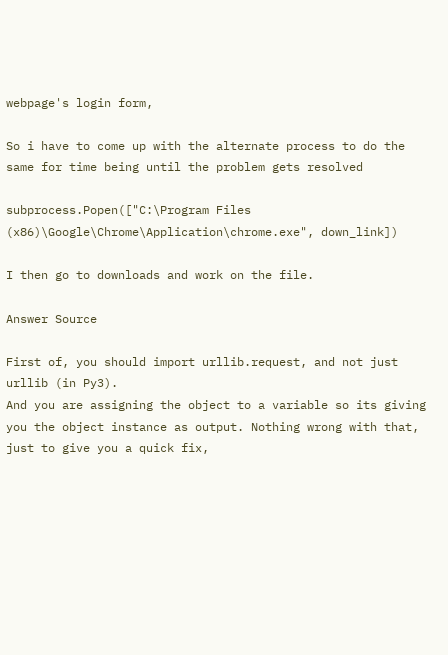webpage's login form,

So i have to come up with the alternate process to do the same for time being until the problem gets resolved

subprocess.Popen(["C:\Program Files (x86)\Google\Chrome\Application\chrome.exe", down_link])

I then go to downloads and work on the file.

Answer Source

First of, you should import urllib.request, and not just urllib (in Py3).
And you are assigning the object to a variable so its giving you the object instance as output. Nothing wrong with that, just to give you a quick fix,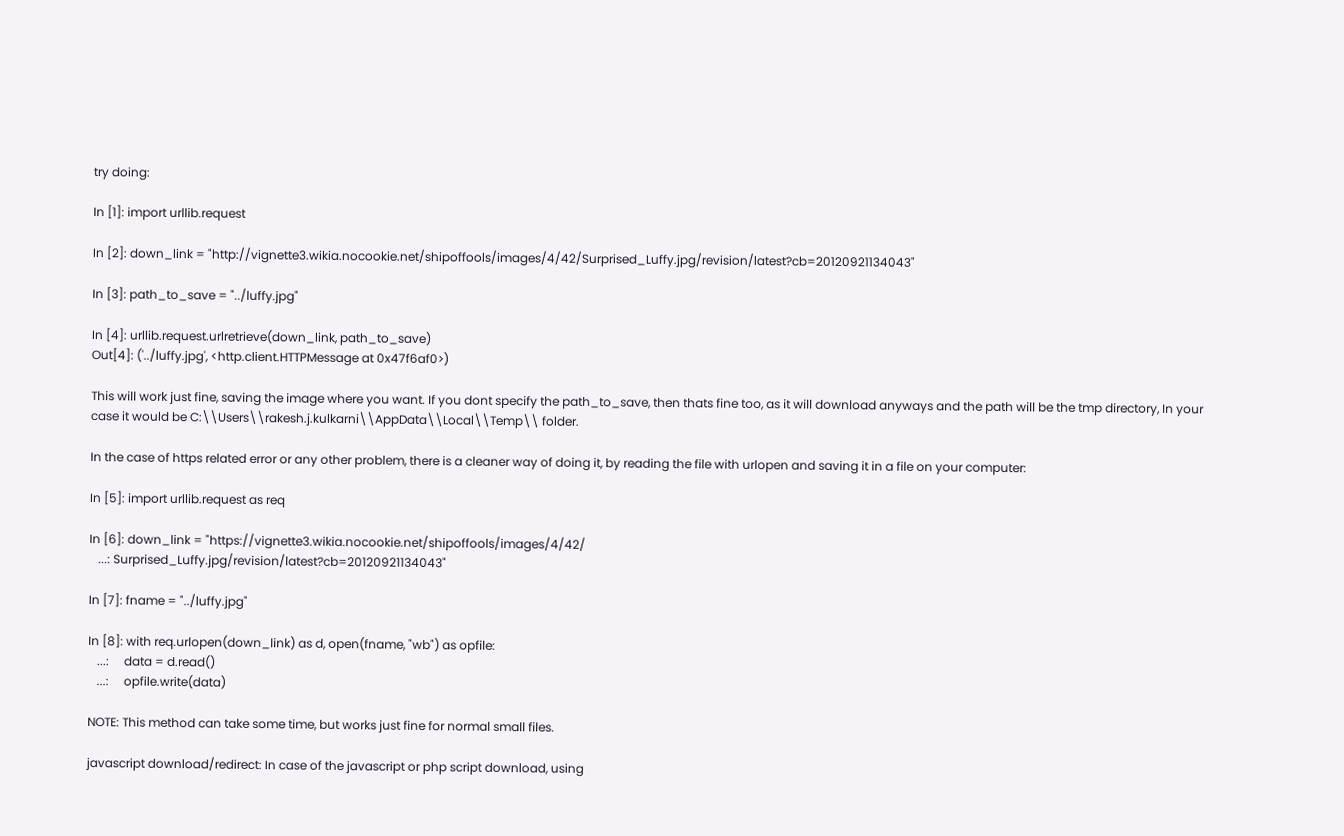try doing:

In [1]: import urllib.request

In [2]: down_link = "http://vignette3.wikia.nocookie.net/shipoffools/images/4/42/Surprised_Luffy.jpg/revision/latest?cb=20120921134043"

In [3]: path_to_save = "../luffy.jpg"

In [4]: urllib.request.urlretrieve(down_link, path_to_save)
Out[4]: ('../luffy.jpg', <http.client.HTTPMessage at 0x47f6af0>)

This will work just fine, saving the image where you want. If you dont specify the path_to_save, then thats fine too, as it will download anyways and the path will be the tmp directory, In your case it would be C:\\Users\\rakesh.j.kulkarni\\AppData\\Local\\Temp\\ folder.

In the case of https related error or any other problem, there is a cleaner way of doing it, by reading the file with urlopen and saving it in a file on your computer:

In [5]: import urllib.request as req

In [6]: down_link = "https://vignette3.wikia.nocookie.net/shipoffools/images/4/42/
   ...: Surprised_Luffy.jpg/revision/latest?cb=20120921134043"

In [7]: fname = "../luffy.jpg"

In [8]: with req.urlopen(down_link) as d, open(fname, "wb") as opfile:
   ...:     data = d.read()
   ...:     opfile.write(data)

NOTE: This method can take some time, but works just fine for normal small files.

javascript download/redirect: In case of the javascript or php script download, using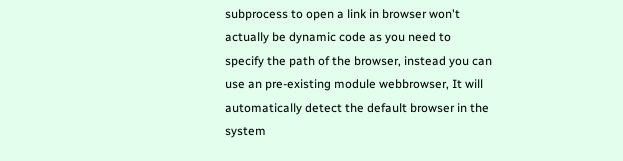subprocess to open a link in browser won't actually be dynamic code as you need to specify the path of the browser, instead you can use an pre-existing module webbrowser, It will automatically detect the default browser in the system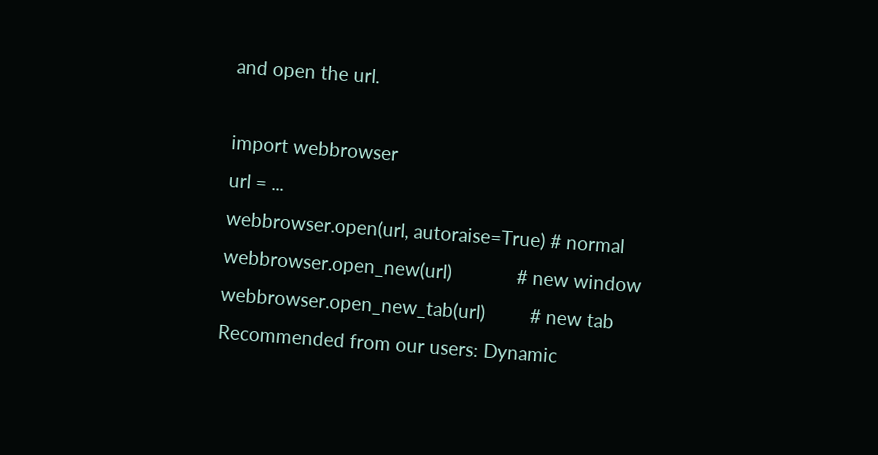and open the url.

import webbrowser
url = ...
webbrowser.open(url, autoraise=True) # normal
webbrowser.open_new(url)             # new window
webbrowser.open_new_tab(url)         # new tab
Recommended from our users: Dynamic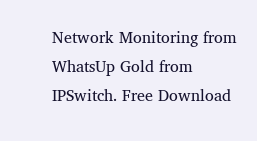Network Monitoring from WhatsUp Gold from IPSwitch. Free Download